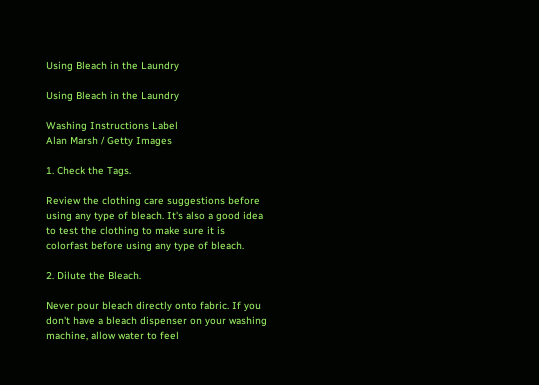Using Bleach in the Laundry

Using Bleach in the Laundry

Washing Instructions Label
Alan Marsh / Getty Images

1. Check the Tags.

Review the clothing care suggestions before using any type of bleach. It's also a good idea to test the clothing to make sure it is colorfast before using any type of bleach.

2. Dilute the Bleach.

Never pour bleach directly onto fabric. If you don't have a bleach dispenser on your washing machine, allow water to feel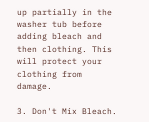up partially in the washer tub before adding bleach and then clothing. This will protect your clothing from damage.

3. Don't Mix Bleach.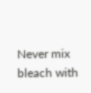Never mix bleach with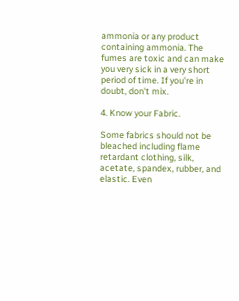ammonia or any product containing ammonia. The fumes are toxic and can make you very sick in a very short period of time. If you're in doubt, don't mix.

4. Know your Fabric.

Some fabrics should not be bleached including flame retardant clothing, silk, acetate, spandex, rubber, and elastic. Even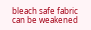bleach safe fabric can be weakened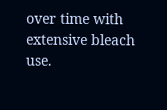over time with extensive bleach use.